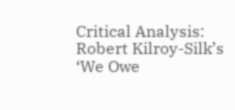Critical Analysis: Robert Kilroy-Silk’s ‘We Owe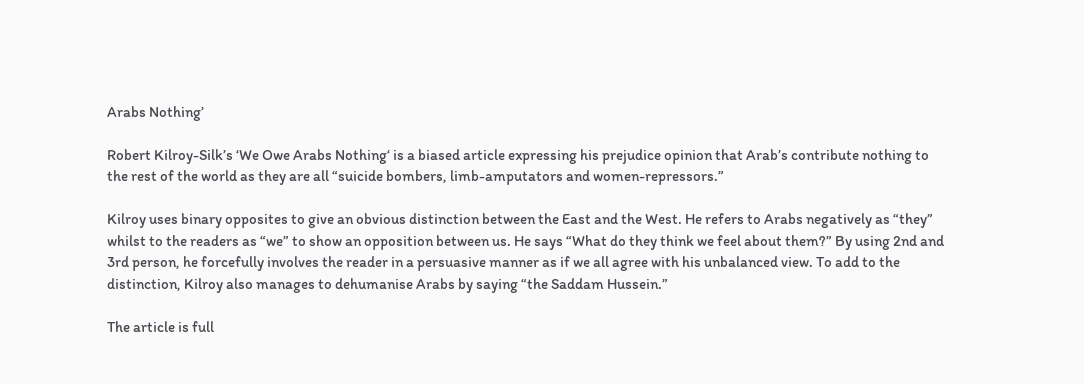Arabs Nothing’

Robert Kilroy-Silk’s ‘We Owe Arabs Nothing‘ is a biased article expressing his prejudice opinion that Arab’s contribute nothing to the rest of the world as they are all “suicide bombers, limb-amputators and women-repressors.”

Kilroy uses binary opposites to give an obvious distinction between the East and the West. He refers to Arabs negatively as “they” whilst to the readers as “we” to show an opposition between us. He says “What do they think we feel about them?” By using 2nd and 3rd person, he forcefully involves the reader in a persuasive manner as if we all agree with his unbalanced view. To add to the distinction, Kilroy also manages to dehumanise Arabs by saying “the Saddam Hussein.”

The article is full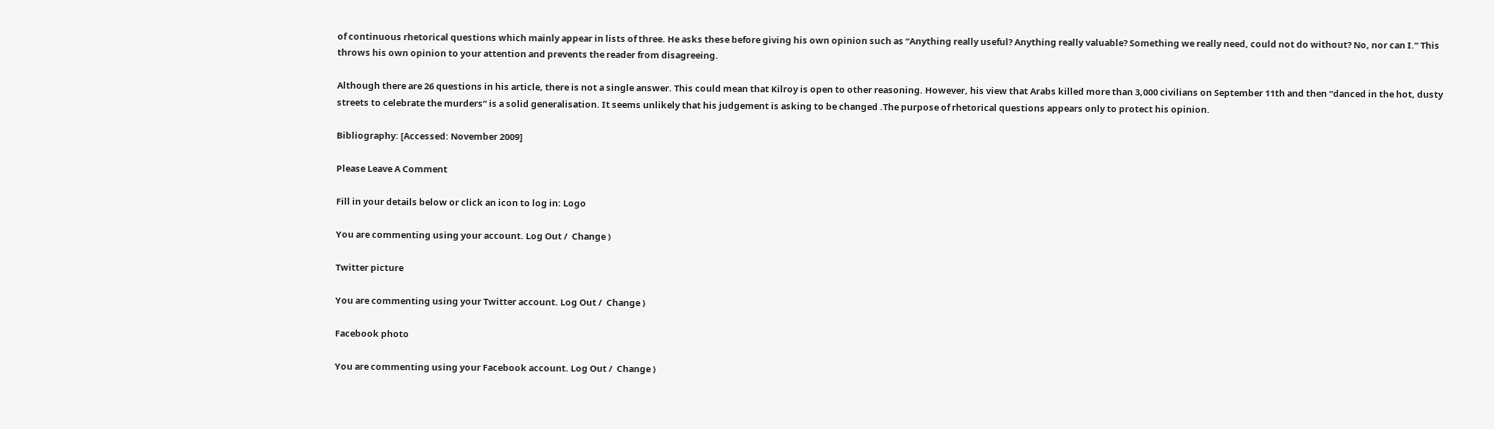of continuous rhetorical questions which mainly appear in lists of three. He asks these before giving his own opinion such as “Anything really useful? Anything really valuable? Something we really need, could not do without? No, nor can I.” This throws his own opinion to your attention and prevents the reader from disagreeing.

Although there are 26 questions in his article, there is not a single answer. This could mean that Kilroy is open to other reasoning. However, his view that Arabs killed more than 3,000 civilians on September 11th and then “danced in the hot, dusty streets to celebrate the murders” is a solid generalisation. It seems unlikely that his judgement is asking to be changed .The purpose of rhetorical questions appears only to protect his opinion.

Bibliography: [Accessed: November 2009]

Please Leave A Comment

Fill in your details below or click an icon to log in: Logo

You are commenting using your account. Log Out /  Change )

Twitter picture

You are commenting using your Twitter account. Log Out /  Change )

Facebook photo

You are commenting using your Facebook account. Log Out /  Change )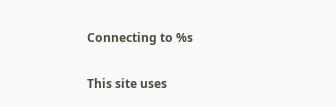Connecting to %s

This site uses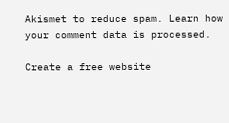Akismet to reduce spam. Learn how your comment data is processed.

Create a free website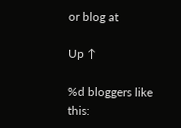or blog at

Up ↑

%d bloggers like this: